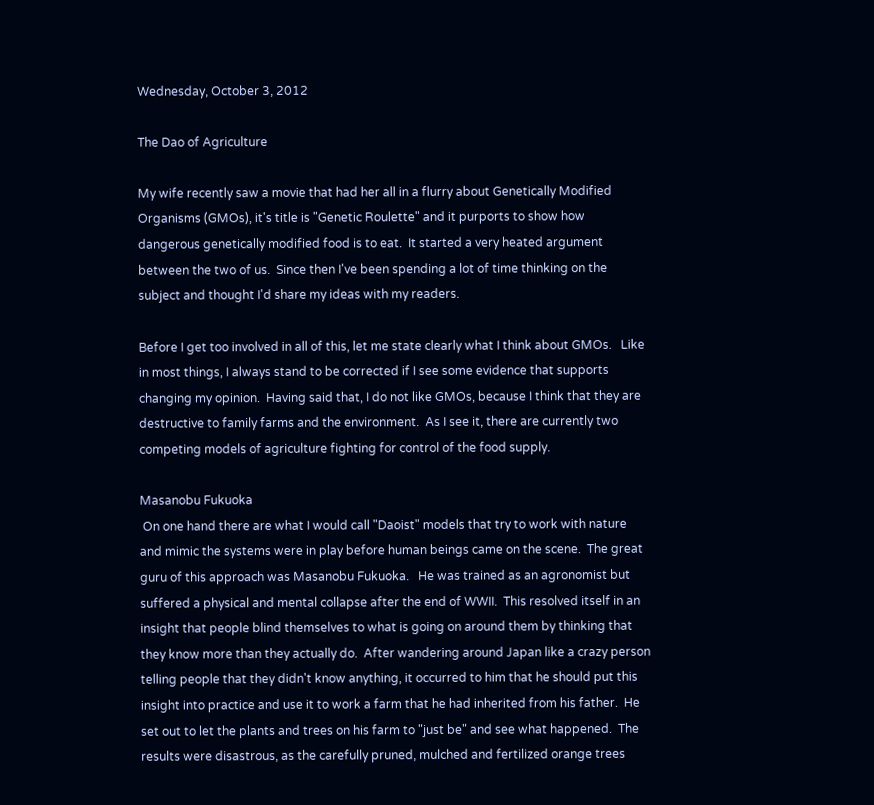Wednesday, October 3, 2012

The Dao of Agriculture

My wife recently saw a movie that had her all in a flurry about Genetically Modified Organisms (GMOs), it's title is "Genetic Roulette" and it purports to show how dangerous genetically modified food is to eat.  It started a very heated argument between the two of us.  Since then I've been spending a lot of time thinking on the subject and thought I'd share my ideas with my readers.

Before I get too involved in all of this, let me state clearly what I think about GMOs.   Like in most things, I always stand to be corrected if I see some evidence that supports changing my opinion.  Having said that, I do not like GMOs, because I think that they are destructive to family farms and the environment.  As I see it, there are currently two competing models of agriculture fighting for control of the food supply.

Masanobu Fukuoka
 On one hand there are what I would call "Daoist" models that try to work with nature and mimic the systems were in play before human beings came on the scene.  The great guru of this approach was Masanobu Fukuoka.   He was trained as an agronomist but suffered a physical and mental collapse after the end of WWII.  This resolved itself in an insight that people blind themselves to what is going on around them by thinking that they know more than they actually do.  After wandering around Japan like a crazy person telling people that they didn't know anything, it occurred to him that he should put this insight into practice and use it to work a farm that he had inherited from his father.  He set out to let the plants and trees on his farm to "just be" and see what happened.  The results were disastrous, as the carefully pruned, mulched and fertilized orange trees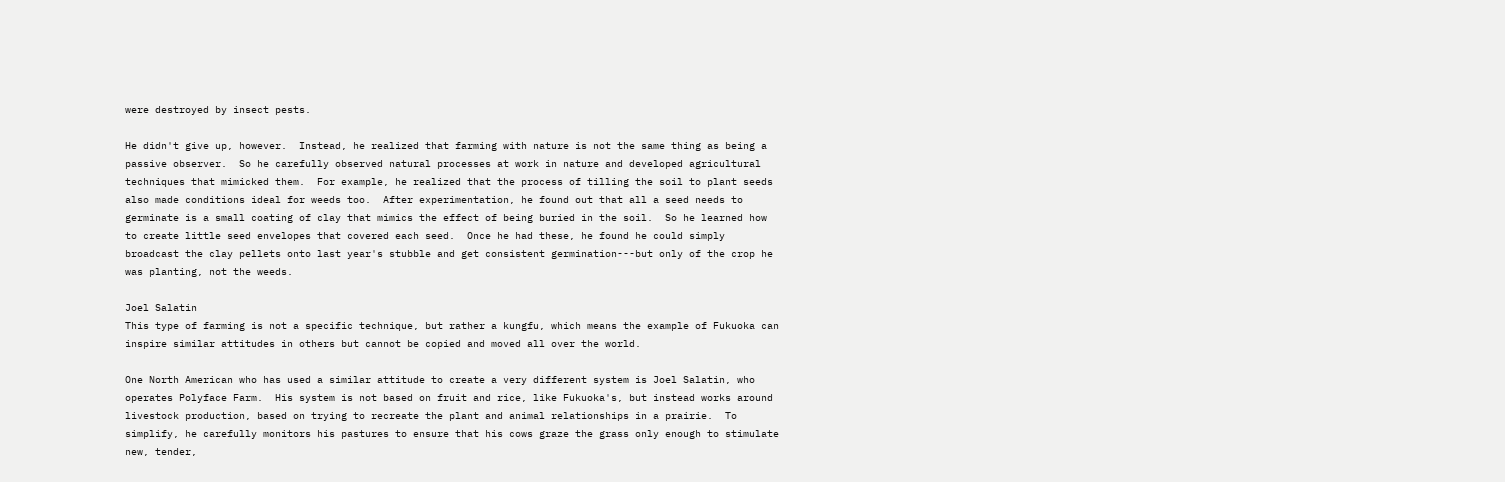were destroyed by insect pests.

He didn't give up, however.  Instead, he realized that farming with nature is not the same thing as being a passive observer.  So he carefully observed natural processes at work in nature and developed agricultural techniques that mimicked them.  For example, he realized that the process of tilling the soil to plant seeds also made conditions ideal for weeds too.  After experimentation, he found out that all a seed needs to germinate is a small coating of clay that mimics the effect of being buried in the soil.  So he learned how to create little seed envelopes that covered each seed.  Once he had these, he found he could simply broadcast the clay pellets onto last year's stubble and get consistent germination---but only of the crop he was planting, not the weeds.

Joel Salatin
This type of farming is not a specific technique, but rather a kungfu, which means the example of Fukuoka can inspire similar attitudes in others but cannot be copied and moved all over the world.

One North American who has used a similar attitude to create a very different system is Joel Salatin, who operates Polyface Farm.  His system is not based on fruit and rice, like Fukuoka's, but instead works around livestock production, based on trying to recreate the plant and animal relationships in a prairie.  To simplify, he carefully monitors his pastures to ensure that his cows graze the grass only enough to stimulate new, tender,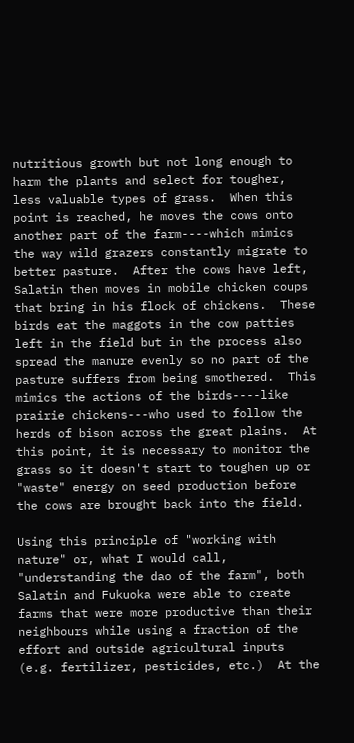nutritious growth but not long enough to harm the plants and select for tougher, less valuable types of grass.  When this point is reached, he moves the cows onto another part of the farm----which mimics the way wild grazers constantly migrate to better pasture.  After the cows have left, Salatin then moves in mobile chicken coups that bring in his flock of chickens.  These birds eat the maggots in the cow patties left in the field but in the process also spread the manure evenly so no part of the pasture suffers from being smothered.  This mimics the actions of the birds----like prairie chickens---who used to follow the herds of bison across the great plains.  At this point, it is necessary to monitor the grass so it doesn't start to toughen up or "waste" energy on seed production before the cows are brought back into the field.

Using this principle of "working with nature" or, what I would call, "understanding the dao of the farm", both Salatin and Fukuoka were able to create farms that were more productive than their neighbours while using a fraction of the effort and outside agricultural inputs (e.g. fertilizer, pesticides, etc.)  At the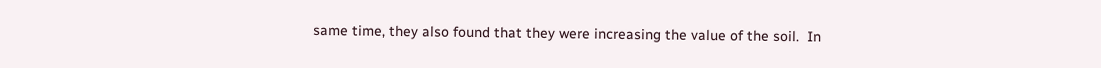same time, they also found that they were increasing the value of the soil.  In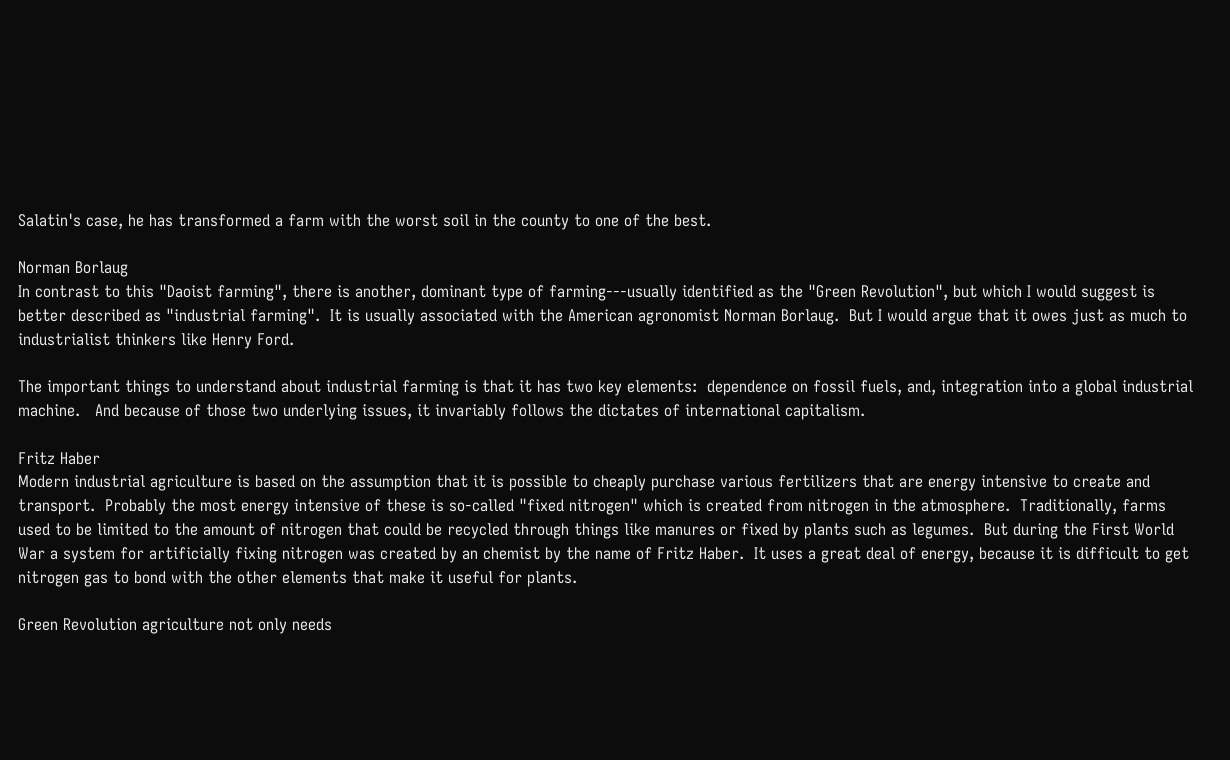Salatin's case, he has transformed a farm with the worst soil in the county to one of the best.

Norman Borlaug
In contrast to this "Daoist farming", there is another, dominant type of farming---usually identified as the "Green Revolution", but which I would suggest is better described as "industrial farming".  It is usually associated with the American agronomist Norman Borlaug.  But I would argue that it owes just as much to industrialist thinkers like Henry Ford.

The important things to understand about industrial farming is that it has two key elements:  dependence on fossil fuels, and, integration into a global industrial machine.   And because of those two underlying issues, it invariably follows the dictates of international capitalism.

Fritz Haber
Modern industrial agriculture is based on the assumption that it is possible to cheaply purchase various fertilizers that are energy intensive to create and transport.  Probably the most energy intensive of these is so-called "fixed nitrogen" which is created from nitrogen in the atmosphere.  Traditionally, farms used to be limited to the amount of nitrogen that could be recycled through things like manures or fixed by plants such as legumes.  But during the First World War a system for artificially fixing nitrogen was created by an chemist by the name of Fritz Haber.  It uses a great deal of energy, because it is difficult to get nitrogen gas to bond with the other elements that make it useful for plants.

Green Revolution agriculture not only needs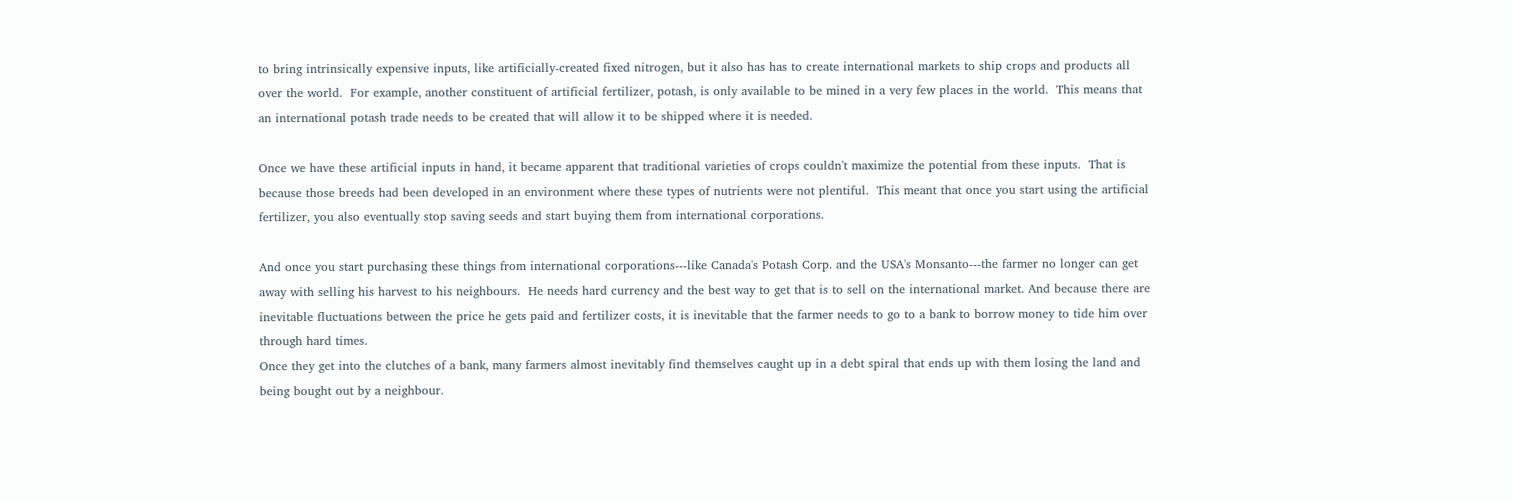to bring intrinsically expensive inputs, like artificially-created fixed nitrogen, but it also has has to create international markets to ship crops and products all over the world.  For example, another constituent of artificial fertilizer, potash, is only available to be mined in a very few places in the world.  This means that an international potash trade needs to be created that will allow it to be shipped where it is needed.

Once we have these artificial inputs in hand, it became apparent that traditional varieties of crops couldn't maximize the potential from these inputs.  That is because those breeds had been developed in an environment where these types of nutrients were not plentiful.  This meant that once you start using the artificial fertilizer, you also eventually stop saving seeds and start buying them from international corporations.

And once you start purchasing these things from international corporations---like Canada's Potash Corp. and the USA's Monsanto---the farmer no longer can get away with selling his harvest to his neighbours.  He needs hard currency and the best way to get that is to sell on the international market. And because there are inevitable fluctuations between the price he gets paid and fertilizer costs, it is inevitable that the farmer needs to go to a bank to borrow money to tide him over through hard times.
Once they get into the clutches of a bank, many farmers almost inevitably find themselves caught up in a debt spiral that ends up with them losing the land and being bought out by a neighbour.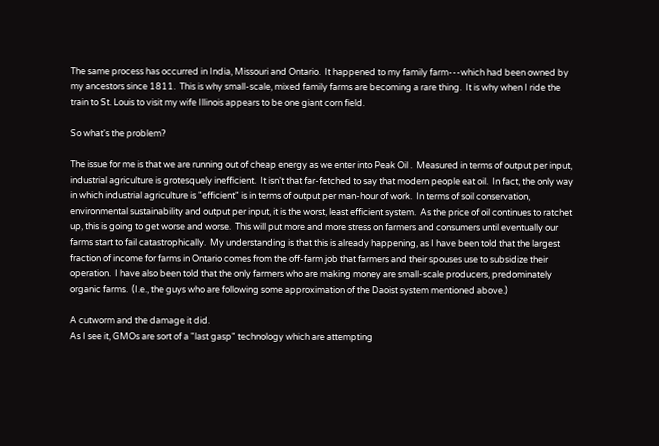The same process has occurred in India, Missouri and Ontario.  It happened to my family farm---which had been owned by my ancestors since 1811.  This is why small-scale, mixed family farms are becoming a rare thing.  It is why when I ride the train to St. Louis to visit my wife Illinois appears to be one giant corn field.

So what's the problem?

The issue for me is that we are running out of cheap energy as we enter into Peak Oil .  Measured in terms of output per input, industrial agriculture is grotesquely inefficient.  It isn't that far-fetched to say that modern people eat oil.  In fact, the only way in which industrial agriculture is "efficient" is in terms of output per man-hour of work.  In terms of soil conservation, environmental sustainability and output per input, it is the worst, least efficient system.  As the price of oil continues to ratchet up, this is going to get worse and worse.  This will put more and more stress on farmers and consumers until eventually our farms start to fail catastrophically.  My understanding is that this is already happening, as I have been told that the largest fraction of income for farms in Ontario comes from the off-farm job that farmers and their spouses use to subsidize their operation.  I have also been told that the only farmers who are making money are small-scale producers, predominately organic farms.  (I.e., the guys who are following some approximation of the Daoist system mentioned above.)

A cutworm and the damage it did.
As I see it, GMOs are sort of a "last gasp" technology which are attempting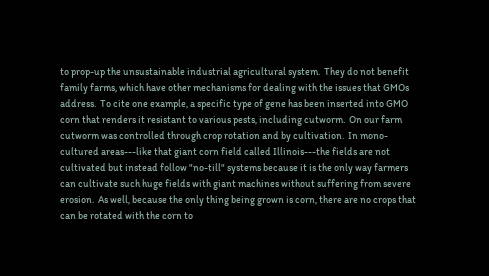to prop-up the unsustainable industrial agricultural system.  They do not benefit family farms, which have other mechanisms for dealing with the issues that GMOs address.  To cite one example, a specific type of gene has been inserted into GMO corn that renders it resistant to various pests, including cutworm.  On our farm cutworm was controlled through crop rotation and by cultivation.  In mono-cultured areas---like that giant corn field called Illinois---the fields are not cultivated but instead follow "no-till" systems because it is the only way farmers can cultivate such huge fields with giant machines without suffering from severe erosion.  As well, because the only thing being grown is corn, there are no crops that can be rotated with the corn to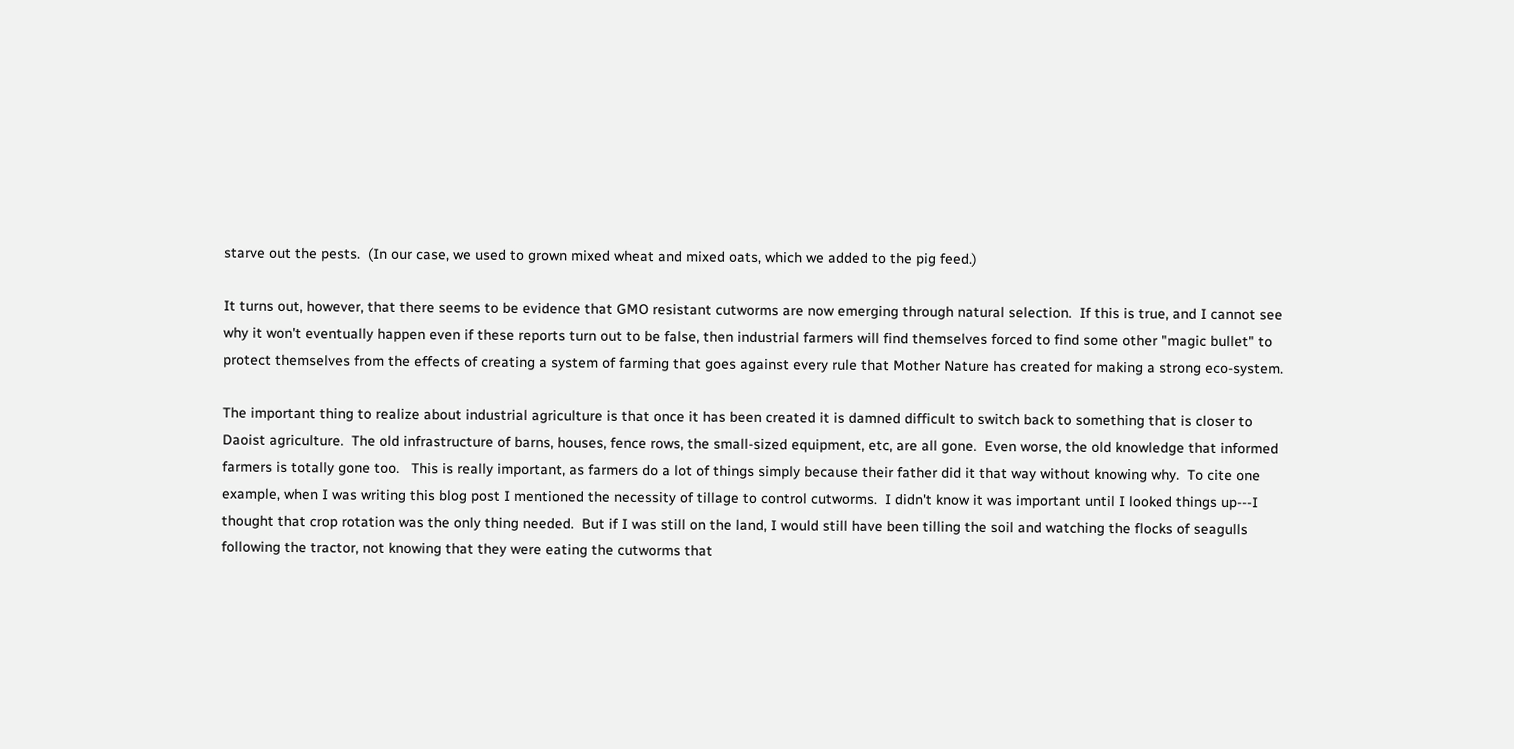starve out the pests.  (In our case, we used to grown mixed wheat and mixed oats, which we added to the pig feed.)

It turns out, however, that there seems to be evidence that GMO resistant cutworms are now emerging through natural selection.  If this is true, and I cannot see why it won't eventually happen even if these reports turn out to be false, then industrial farmers will find themselves forced to find some other "magic bullet" to protect themselves from the effects of creating a system of farming that goes against every rule that Mother Nature has created for making a strong eco-system.

The important thing to realize about industrial agriculture is that once it has been created it is damned difficult to switch back to something that is closer to Daoist agriculture.  The old infrastructure of barns, houses, fence rows, the small-sized equipment, etc, are all gone.  Even worse, the old knowledge that informed farmers is totally gone too.   This is really important, as farmers do a lot of things simply because their father did it that way without knowing why.  To cite one example, when I was writing this blog post I mentioned the necessity of tillage to control cutworms.  I didn't know it was important until I looked things up---I thought that crop rotation was the only thing needed.  But if I was still on the land, I would still have been tilling the soil and watching the flocks of seagulls following the tractor, not knowing that they were eating the cutworms that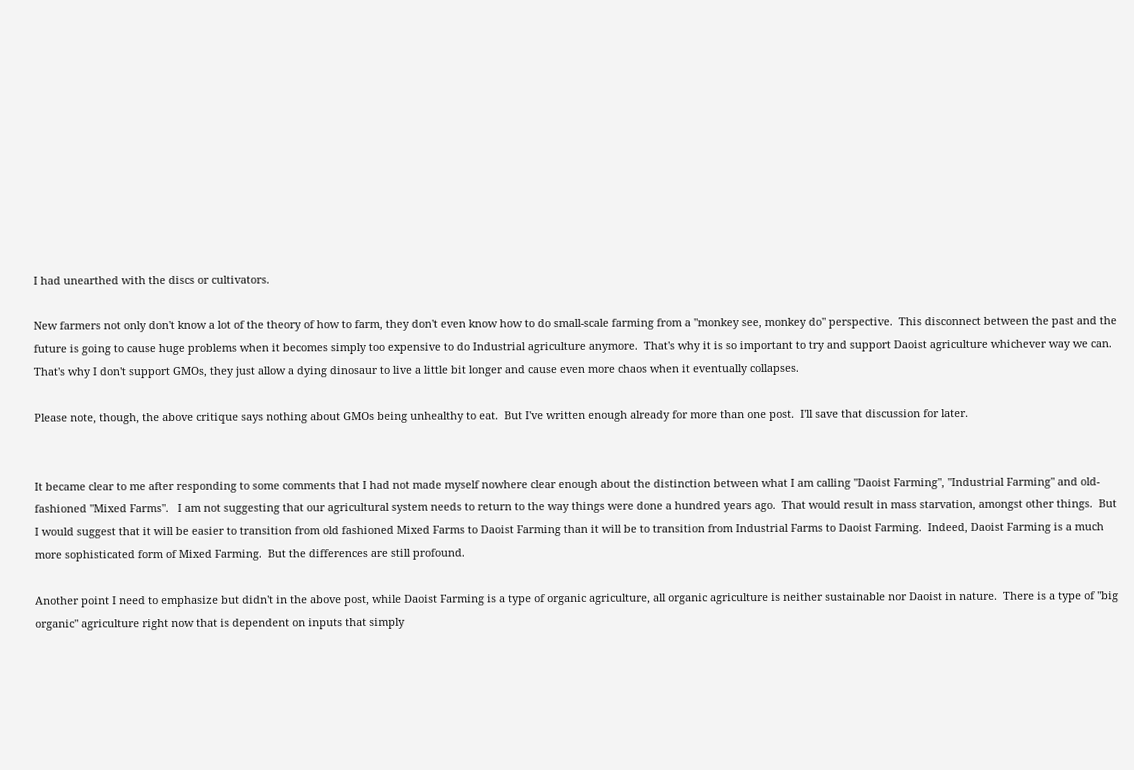I had unearthed with the discs or cultivators.

New farmers not only don't know a lot of the theory of how to farm, they don't even know how to do small-scale farming from a "monkey see, monkey do" perspective.  This disconnect between the past and the future is going to cause huge problems when it becomes simply too expensive to do Industrial agriculture anymore.  That's why it is so important to try and support Daoist agriculture whichever way we can.  That's why I don't support GMOs, they just allow a dying dinosaur to live a little bit longer and cause even more chaos when it eventually collapses.

Please note, though, the above critique says nothing about GMOs being unhealthy to eat.  But I've written enough already for more than one post.  I'll save that discussion for later.


It became clear to me after responding to some comments that I had not made myself nowhere clear enough about the distinction between what I am calling "Daoist Farming", "Industrial Farming" and old-fashioned "Mixed Farms".   I am not suggesting that our agricultural system needs to return to the way things were done a hundred years ago.  That would result in mass starvation, amongst other things.  But I would suggest that it will be easier to transition from old fashioned Mixed Farms to Daoist Farming than it will be to transition from Industrial Farms to Daoist Farming.  Indeed, Daoist Farming is a much more sophisticated form of Mixed Farming.  But the differences are still profound.

Another point I need to emphasize but didn't in the above post, while Daoist Farming is a type of organic agriculture, all organic agriculture is neither sustainable nor Daoist in nature.  There is a type of "big organic" agriculture right now that is dependent on inputs that simply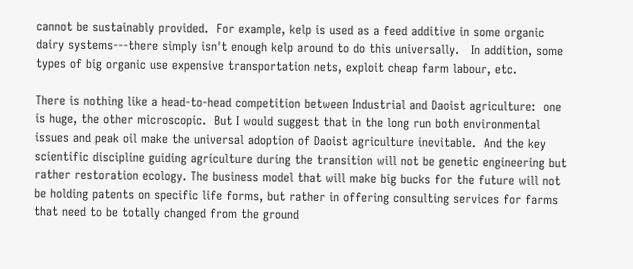cannot be sustainably provided.  For example, kelp is used as a feed additive in some organic dairy systems---there simply isn't enough kelp around to do this universally.   In addition, some types of big organic use expensive transportation nets, exploit cheap farm labour, etc.

There is nothing like a head-to-head competition between Industrial and Daoist agriculture:  one is huge, the other microscopic.  But I would suggest that in the long run both environmental issues and peak oil make the universal adoption of Daoist agriculture inevitable.  And the key scientific discipline guiding agriculture during the transition will not be genetic engineering but rather restoration ecology. The business model that will make big bucks for the future will not be holding patents on specific life forms, but rather in offering consulting services for farms that need to be totally changed from the ground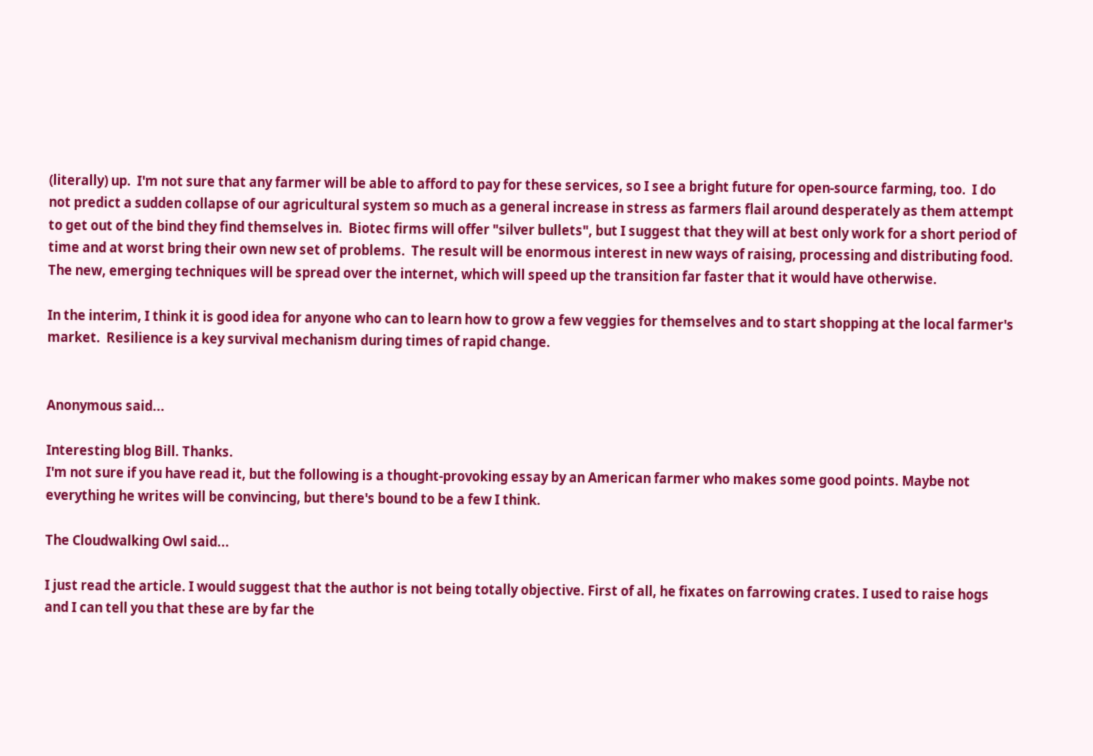(literally) up.  I'm not sure that any farmer will be able to afford to pay for these services, so I see a bright future for open-source farming, too.  I do not predict a sudden collapse of our agricultural system so much as a general increase in stress as farmers flail around desperately as them attempt to get out of the bind they find themselves in.  Biotec firms will offer "silver bullets", but I suggest that they will at best only work for a short period of time and at worst bring their own new set of problems.  The result will be enormous interest in new ways of raising, processing and distributing food.  The new, emerging techniques will be spread over the internet, which will speed up the transition far faster that it would have otherwise.

In the interim, I think it is good idea for anyone who can to learn how to grow a few veggies for themselves and to start shopping at the local farmer's market.  Resilience is a key survival mechanism during times of rapid change.


Anonymous said...

Interesting blog Bill. Thanks.
I'm not sure if you have read it, but the following is a thought-provoking essay by an American farmer who makes some good points. Maybe not everything he writes will be convincing, but there's bound to be a few I think.

The Cloudwalking Owl said...

I just read the article. I would suggest that the author is not being totally objective. First of all, he fixates on farrowing crates. I used to raise hogs and I can tell you that these are by far the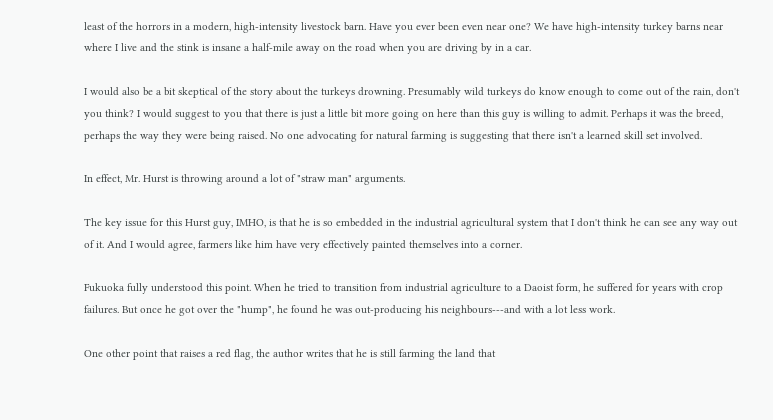least of the horrors in a modern, high-intensity livestock barn. Have you ever been even near one? We have high-intensity turkey barns near where I live and the stink is insane a half-mile away on the road when you are driving by in a car.

I would also be a bit skeptical of the story about the turkeys drowning. Presumably wild turkeys do know enough to come out of the rain, don't you think? I would suggest to you that there is just a little bit more going on here than this guy is willing to admit. Perhaps it was the breed, perhaps the way they were being raised. No one advocating for natural farming is suggesting that there isn't a learned skill set involved.

In effect, Mr. Hurst is throwing around a lot of "straw man" arguments.

The key issue for this Hurst guy, IMHO, is that he is so embedded in the industrial agricultural system that I don't think he can see any way out of it. And I would agree, farmers like him have very effectively painted themselves into a corner.

Fukuoka fully understood this point. When he tried to transition from industrial agriculture to a Daoist form, he suffered for years with crop failures. But once he got over the "hump", he found he was out-producing his neighbours---and with a lot less work.

One other point that raises a red flag, the author writes that he is still farming the land that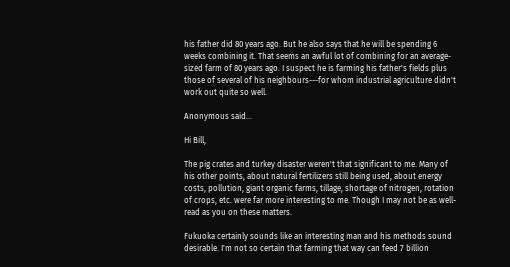his father did 80 years ago. But he also says that he will be spending 6 weeks combining it. That seems an awful lot of combining for an average-sized farm of 80 years ago. I suspect he is farming his father's fields plus those of several of his neighbours---for whom industrial agriculture didn't work out quite so well.

Anonymous said...

Hi Bill,

The pig crates and turkey disaster weren't that significant to me. Many of his other points, about natural fertilizers still being used, about energy costs, pollution, giant organic farms, tillage, shortage of nitrogen, rotation of crops, etc. were far more interesting to me. Though I may not be as well-read as you on these matters.

Fukuoka certainly sounds like an interesting man and his methods sound desirable. I'm not so certain that farming that way can feed 7 billion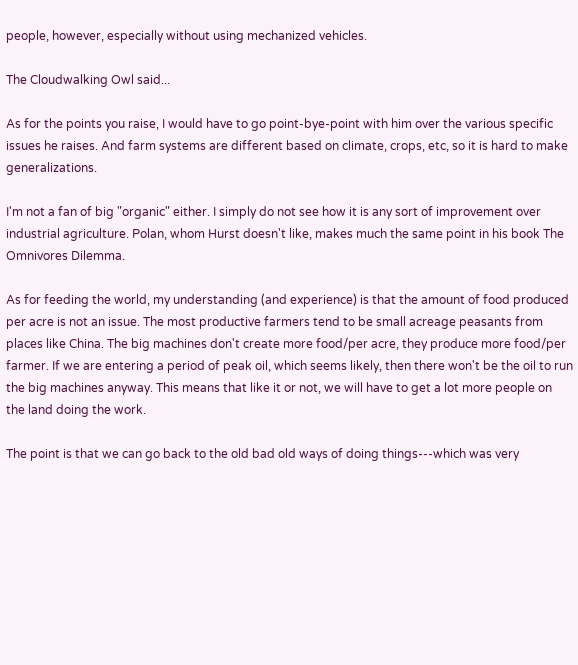people, however, especially without using mechanized vehicles.

The Cloudwalking Owl said...

As for the points you raise, I would have to go point-bye-point with him over the various specific issues he raises. And farm systems are different based on climate, crops, etc, so it is hard to make generalizations.

I'm not a fan of big "organic" either. I simply do not see how it is any sort of improvement over industrial agriculture. Polan, whom Hurst doesn't like, makes much the same point in his book The Omnivores Dilemma.

As for feeding the world, my understanding (and experience) is that the amount of food produced per acre is not an issue. The most productive farmers tend to be small acreage peasants from places like China. The big machines don't create more food/per acre, they produce more food/per farmer. If we are entering a period of peak oil, which seems likely, then there won't be the oil to run the big machines anyway. This means that like it or not, we will have to get a lot more people on the land doing the work.

The point is that we can go back to the old bad old ways of doing things---which was very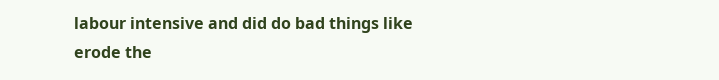labour intensive and did do bad things like erode the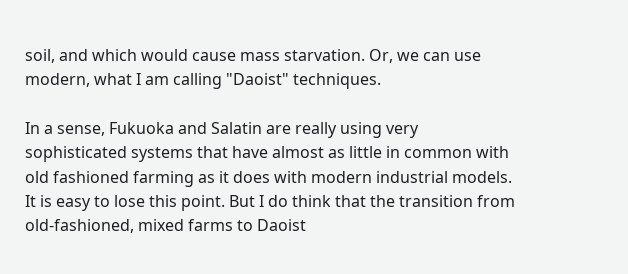soil, and which would cause mass starvation. Or, we can use modern, what I am calling "Daoist" techniques.

In a sense, Fukuoka and Salatin are really using very sophisticated systems that have almost as little in common with old fashioned farming as it does with modern industrial models. It is easy to lose this point. But I do think that the transition from old-fashioned, mixed farms to Daoist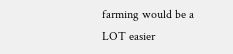farming would be a LOT easier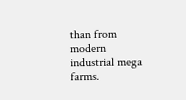than from modern industrial mega farms.